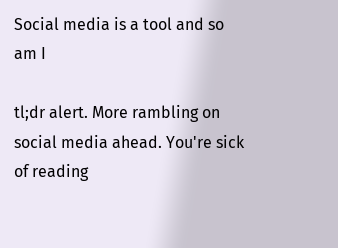Social media is a tool and so am I

tl;dr alert. More rambling on social media ahead. You're sick of reading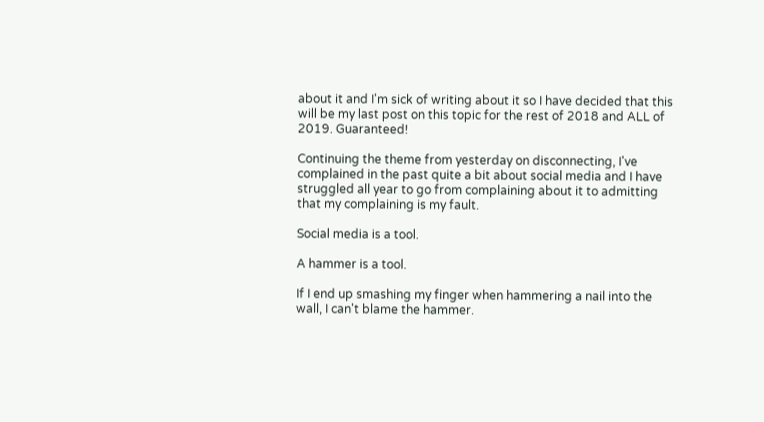about it and I'm sick of writing about it so I have decided that this will be my last post on this topic for the rest of 2018 and ALL of 2019. Guaranteed!

Continuing the theme from yesterday on disconnecting, I've complained in the past quite a bit about social media and I have struggled all year to go from complaining about it to admitting that my complaining is my fault.

Social media is a tool.

A hammer is a tool.

If I end up smashing my finger when hammering a nail into the wall, I can't blame the hammer.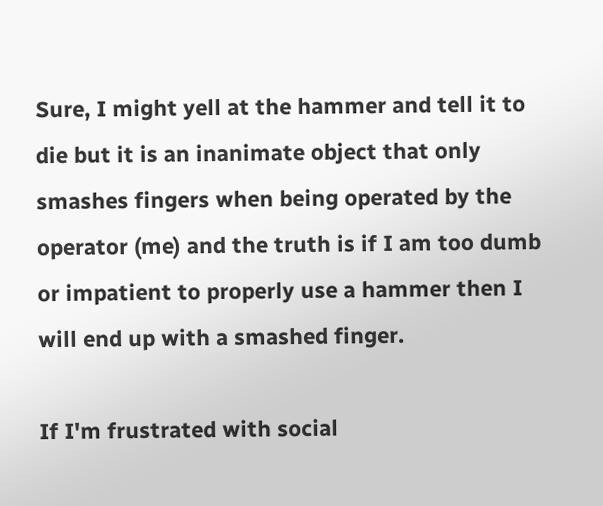Sure, I might yell at the hammer and tell it to die but it is an inanimate object that only smashes fingers when being operated by the operator (me) and the truth is if I am too dumb or impatient to properly use a hammer then I will end up with a smashed finger.

If I'm frustrated with social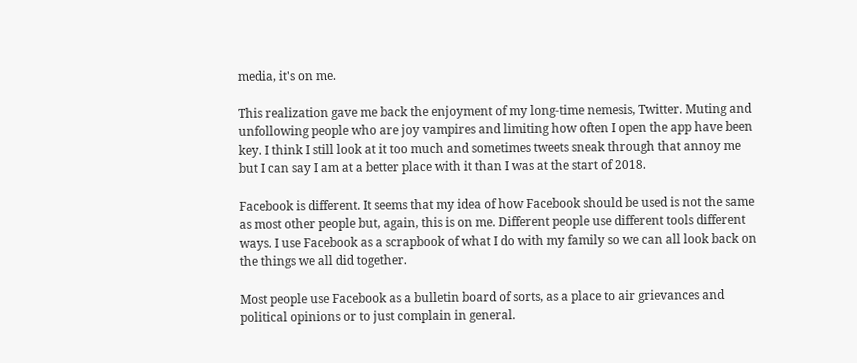media, it's on me.

This realization gave me back the enjoyment of my long-time nemesis, Twitter. Muting and unfollowing people who are joy vampires and limiting how often I open the app have been key. I think I still look at it too much and sometimes tweets sneak through that annoy me but I can say I am at a better place with it than I was at the start of 2018.

Facebook is different. It seems that my idea of how Facebook should be used is not the same as most other people but, again, this is on me. Different people use different tools different ways. I use Facebook as a scrapbook of what I do with my family so we can all look back on the things we all did together.

Most people use Facebook as a bulletin board of sorts, as a place to air grievances and political opinions or to just complain in general.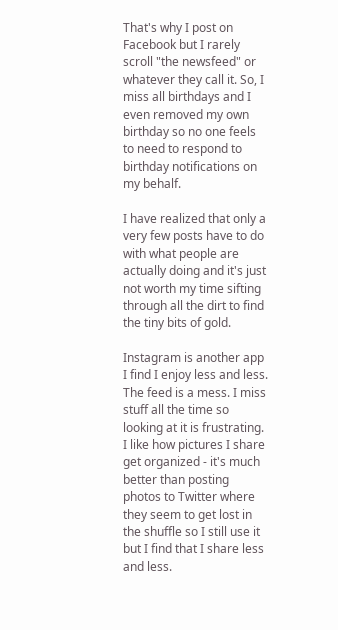That's why I post on Facebook but I rarely scroll "the newsfeed" or whatever they call it. So, I miss all birthdays and I even removed my own birthday so no one feels to need to respond to birthday notifications on my behalf.

I have realized that only a very few posts have to do with what people are actually doing and it's just not worth my time sifting through all the dirt to find the tiny bits of gold.

Instagram is another app I find I enjoy less and less. The feed is a mess. I miss stuff all the time so looking at it is frustrating. I like how pictures I share get organized - it's much better than posting photos to Twitter where they seem to get lost in the shuffle so I still use it but I find that I share less and less.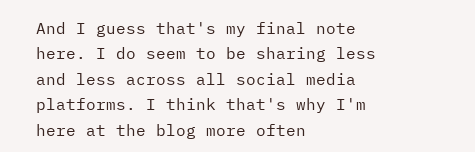And I guess that's my final note here. I do seem to be sharing less and less across all social media platforms. I think that's why I'm here at the blog more often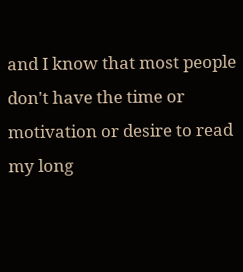and I know that most people don't have the time or motivation or desire to read my long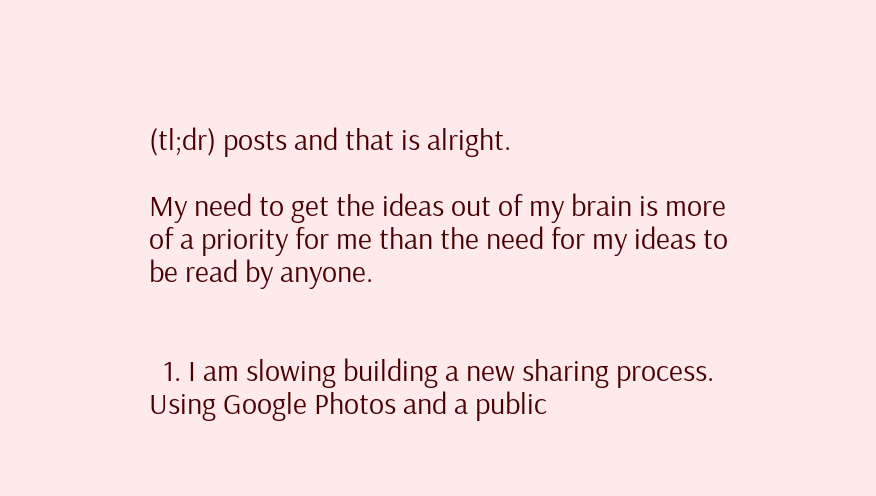(tl;dr) posts and that is alright.

My need to get the ideas out of my brain is more of a priority for me than the need for my ideas to be read by anyone.


  1. I am slowing building a new sharing process. Using Google Photos and a public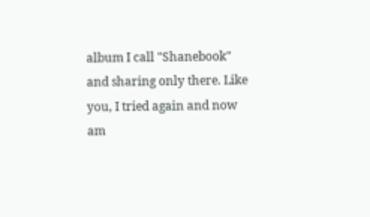album I call "Shanebook" and sharing only there. Like you, I tried again and now am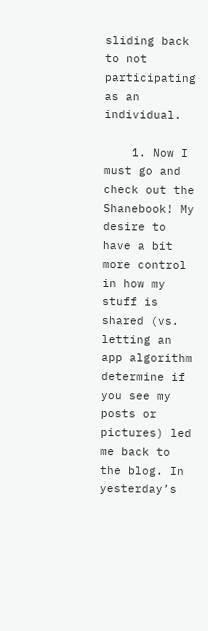sliding back to not participating as an individual.

    1. Now I must go and check out the Shanebook! My desire to have a bit more control in how my stuff is shared (vs. letting an app algorithm determine if you see my posts or pictures) led me back to the blog. In yesterday’s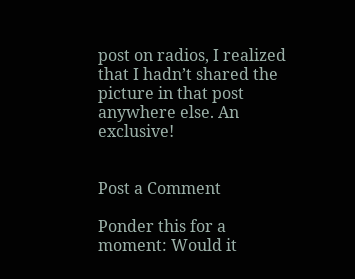post on radios, I realized that I hadn’t shared the picture in that post anywhere else. An exclusive!


Post a Comment

Ponder this for a moment: Would it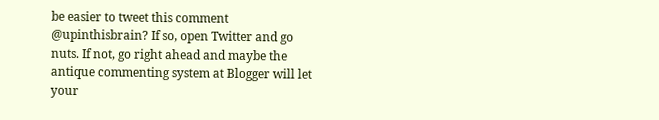be easier to tweet this comment @upinthisbrain? If so, open Twitter and go nuts. If not, go right ahead and maybe the antique commenting system at Blogger will let your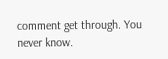comment get through. You never know.